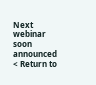Next webinar soon announced
< Return to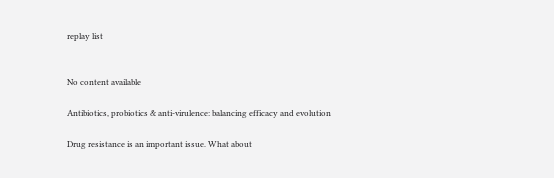replay list


No content available

Antibiotics, probiotics & anti-virulence: balancing efficacy and evolution

Drug resistance is an important issue. What about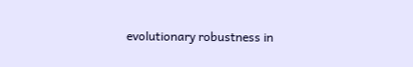evolutionary robustness in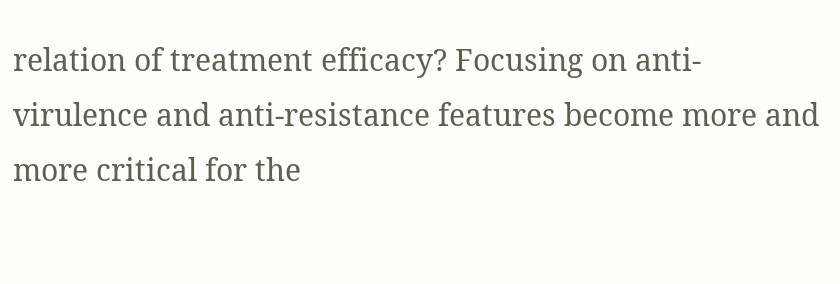relation of treatment efficacy? Focusing on anti-virulence and anti-resistance features become more and more critical for the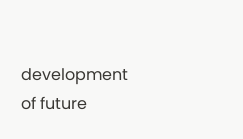development of future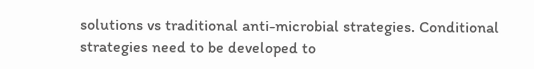solutions vs traditional anti-microbial strategies. Conditional strategies need to be developed to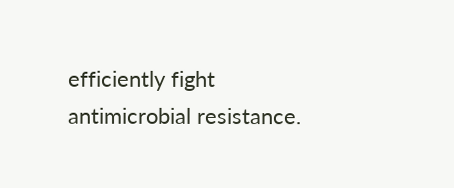efficiently fight antimicrobial resistance.